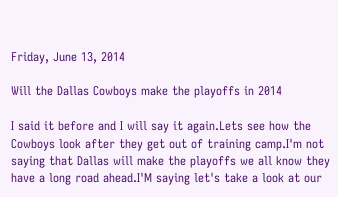Friday, June 13, 2014

Will the Dallas Cowboys make the playoffs in 2014

I said it before and I will say it again.Lets see how the Cowboys look after they get out of training camp.I'm not saying that Dallas will make the playoffs we all know they have a long road ahead.I'M saying let's take a look at our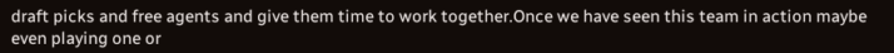draft picks and free agents and give them time to work together.Once we have seen this team in action maybe even playing one or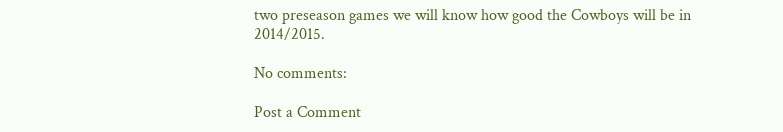two preseason games we will know how good the Cowboys will be in 2014/2015.

No comments:

Post a Comment